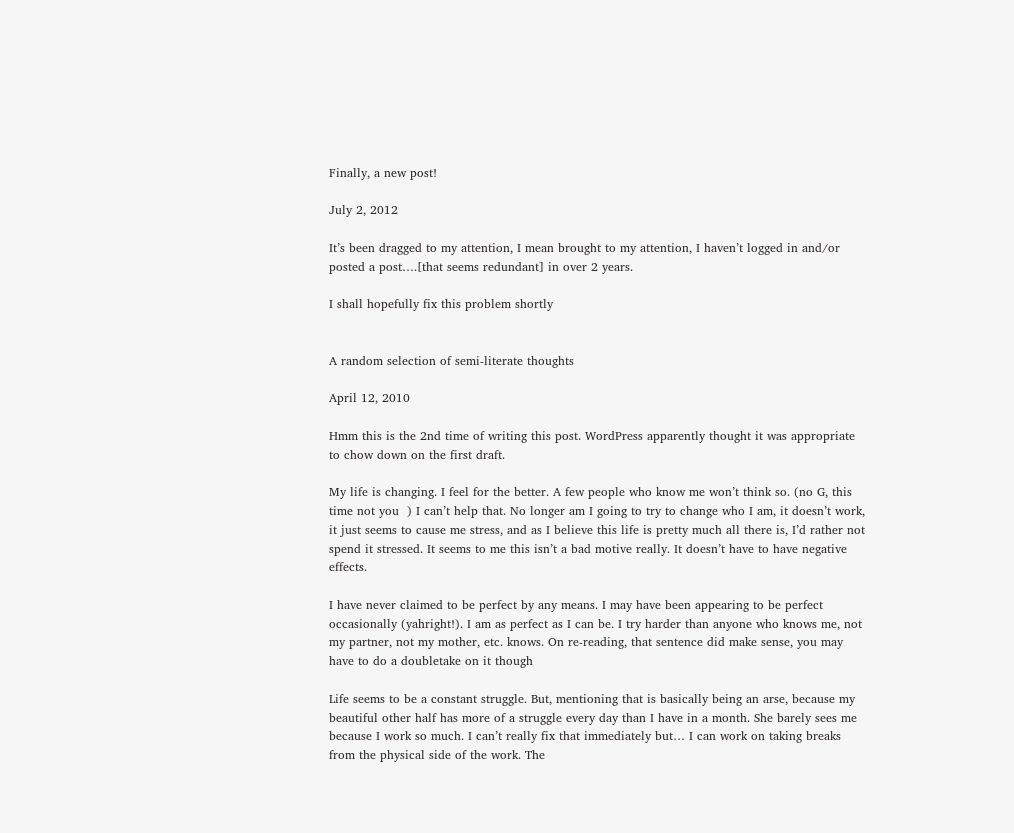Finally, a new post!

July 2, 2012

It’s been dragged to my attention, I mean brought to my attention, I haven’t logged in and/or posted a post….[that seems redundant] in over 2 years.

I shall hopefully fix this problem shortly


A random selection of semi-literate thoughts

April 12, 2010

Hmm this is the 2nd time of writing this post. WordPress apparently thought it was appropriate to chow down on the first draft.

My life is changing. I feel for the better. A few people who know me won’t think so. (no G, this time not you  ) I can’t help that. No longer am I going to try to change who I am, it doesn’t work, it just seems to cause me stress, and as I believe this life is pretty much all there is, I’d rather not spend it stressed. It seems to me this isn’t a bad motive really. It doesn’t have to have negative effects.

I have never claimed to be perfect by any means. I may have been appearing to be perfect occasionally (yahright!). I am as perfect as I can be. I try harder than anyone who knows me, not my partner, not my mother, etc. knows. On re-reading, that sentence did make sense, you may have to do a doubletake on it though

Life seems to be a constant struggle. But, mentioning that is basically being an arse, because my beautiful other half has more of a struggle every day than I have in a month. She barely sees me because I work so much. I can’t really fix that immediately but… I can work on taking breaks from the physical side of the work. The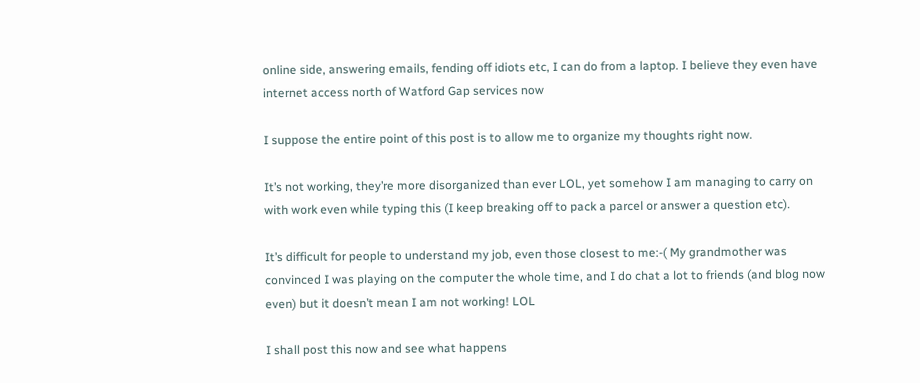online side, answering emails, fending off idiots etc, I can do from a laptop. I believe they even have internet access north of Watford Gap services now

I suppose the entire point of this post is to allow me to organize my thoughts right now.

It’s not working, they’re more disorganized than ever LOL, yet somehow I am managing to carry on with work even while typing this (I keep breaking off to pack a parcel or answer a question etc).

It’s difficult for people to understand my job, even those closest to me:-( My grandmother was convinced I was playing on the computer the whole time, and I do chat a lot to friends (and blog now even) but it doesn’t mean I am not working! LOL

I shall post this now and see what happens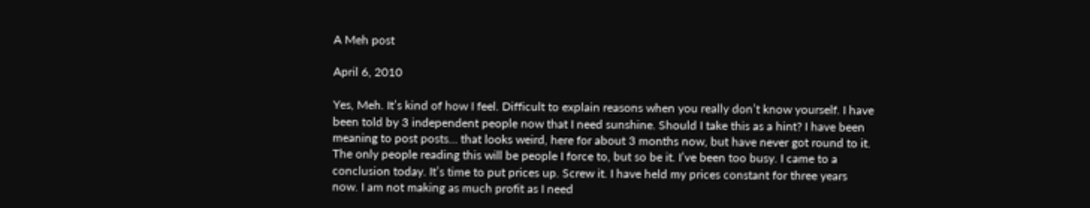A Meh post

April 6, 2010

Yes, Meh. It’s kind of how I feel. Difficult to explain reasons when you really don’t know yourself. I have been told by 3 independent people now that I need sunshine. Should I take this as a hint? I have been meaning to post posts… that looks weird, here for about 3 months now, but have never got round to it. The only people reading this will be people I force to, but so be it. I’ve been too busy. I came to a conclusion today. It’s time to put prices up. Screw it. I have held my prices constant for three years now. I am not making as much profit as I need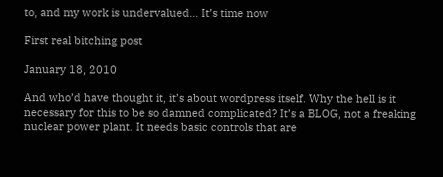to, and my work is undervalued… It’s time now

First real bitching post

January 18, 2010

And who’d have thought it, it’s about wordpress itself. Why the hell is it necessary for this to be so damned complicated? It’s a BLOG, not a freaking nuclear power plant. It needs basic controls that are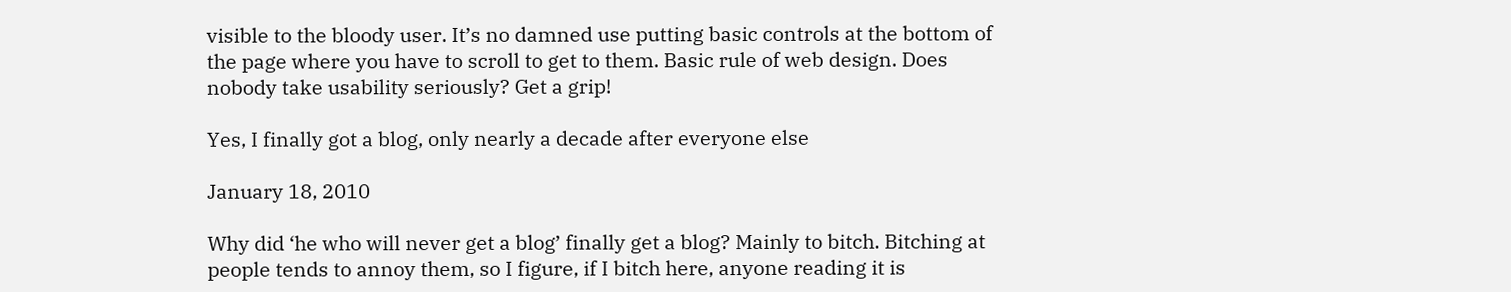visible to the bloody user. It’s no damned use putting basic controls at the bottom of the page where you have to scroll to get to them. Basic rule of web design. Does nobody take usability seriously? Get a grip!

Yes, I finally got a blog, only nearly a decade after everyone else

January 18, 2010

Why did ‘he who will never get a blog’ finally get a blog? Mainly to bitch. Bitching at people tends to annoy them, so I figure, if I bitch here, anyone reading it is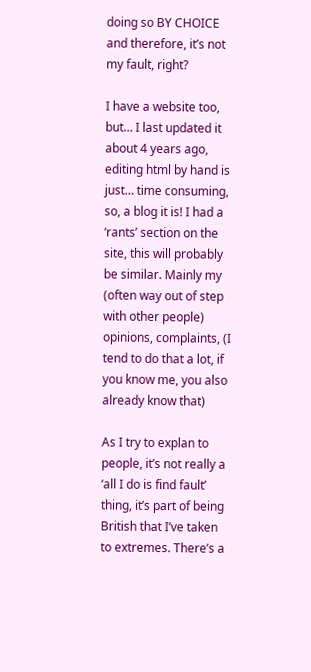doing so BY CHOICE and therefore, it’s not my fault, right?

I have a website too, but… I last updated it about 4 years ago, editing html by hand is just… time consuming, so, a blog it is! I had a ‘rants’ section on the site, this will probably be similar. Mainly my (often way out of step with other people) opinions, complaints, (I tend to do that a lot, if you know me, you also already know that)

As I try to explan to people, it’s not really a ‘all I do is find fault’ thing, it’s part of being British that I’ve taken to extremes. There’s a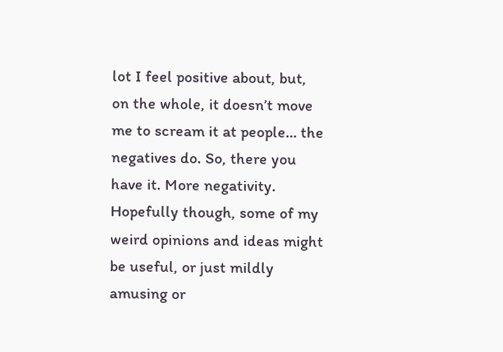lot I feel positive about, but, on the whole, it doesn’t move me to scream it at people… the negatives do. So, there you have it. More negativity. Hopefully though, some of my weird opinions and ideas might be useful, or just mildly amusing or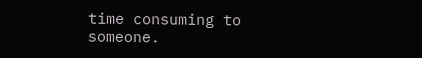time consuming to someone.